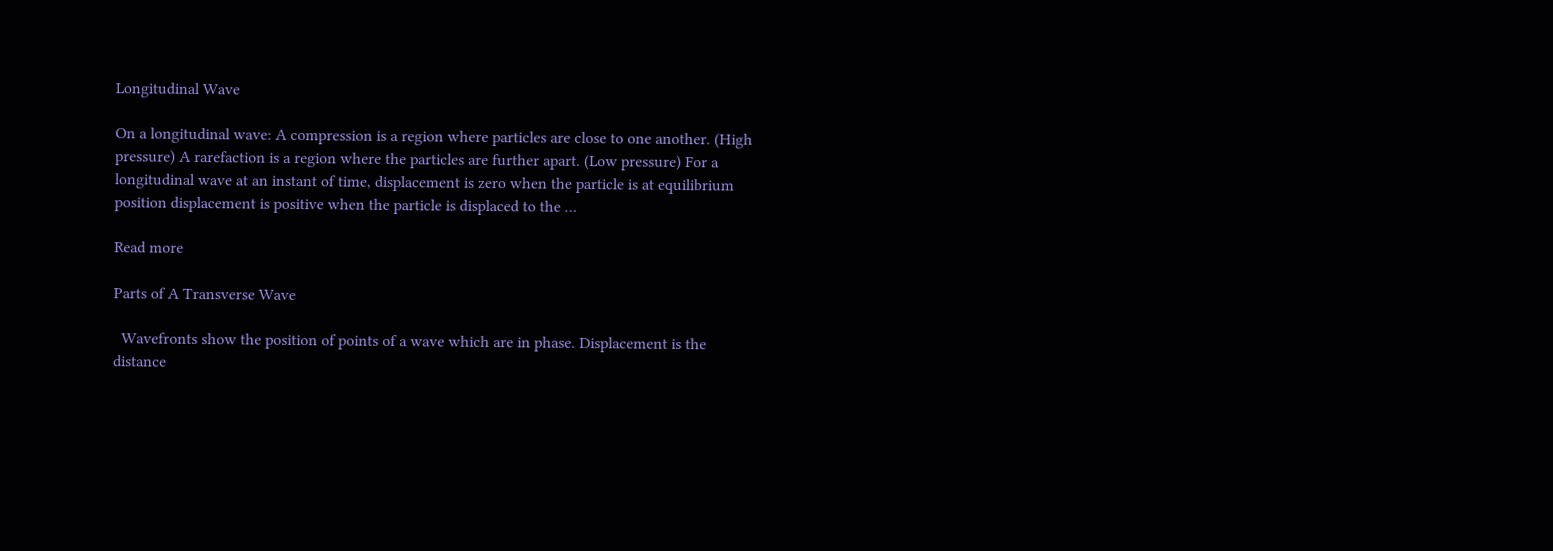Longitudinal Wave

On a longitudinal wave: A compression is a region where particles are close to one another. (High pressure) A rarefaction is a region where the particles are further apart. (Low pressure) For a longitudinal wave at an instant of time, displacement is zero when the particle is at equilibrium position displacement is positive when the particle is displaced to the …

Read more

Parts of A Transverse Wave

  Wavefronts show the position of points of a wave which are in phase. Displacement is the distance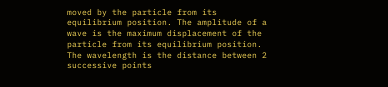moved by the particle from its equilibrium position. The amplitude of a wave is the maximum displacement of the particle from its equilibrium position. The wavelength is the distance between 2 successive points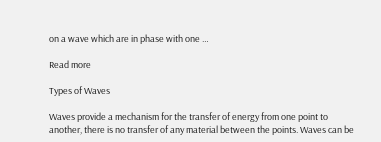on a wave which are in phase with one …

Read more

Types of Waves

Waves provide a mechanism for the transfer of energy from one point to another, there is no transfer of any material between the points. Waves can be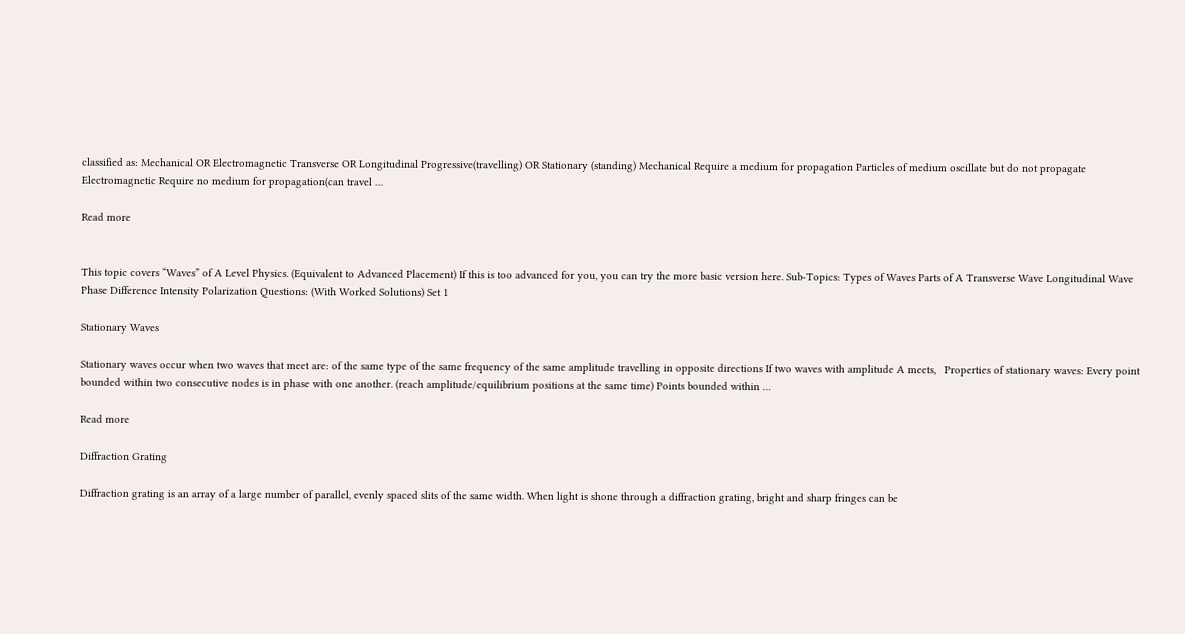classified as: Mechanical OR Electromagnetic Transverse OR Longitudinal Progressive(travelling) OR Stationary (standing) Mechanical Require a medium for propagation Particles of medium oscillate but do not propagate Electromagnetic Require no medium for propagation(can travel …

Read more


This topic covers “Waves” of A Level Physics. (Equivalent to Advanced Placement) If this is too advanced for you, you can try the more basic version here. Sub-Topics: Types of Waves Parts of A Transverse Wave Longitudinal Wave  Phase Difference Intensity Polarization Questions: (With Worked Solutions) Set 1

Stationary Waves

Stationary waves occur when two waves that meet are: of the same type of the same frequency of the same amplitude travelling in opposite directions If two waves with amplitude A meets,   Properties of stationary waves: Every point bounded within two consecutive nodes is in phase with one another. (reach amplitude/equilibrium positions at the same time) Points bounded within …

Read more

Diffraction Grating

Diffraction grating is an array of a large number of parallel, evenly spaced slits of the same width. When light is shone through a diffraction grating, bright and sharp fringes can be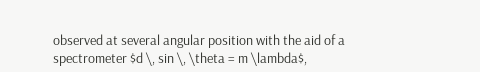observed at several angular position with the aid of a spectrometer $d \, sin \, \theta = m \lambda$,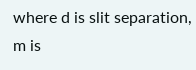where d is slit separation, m is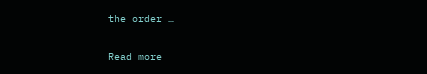the order …

Read more